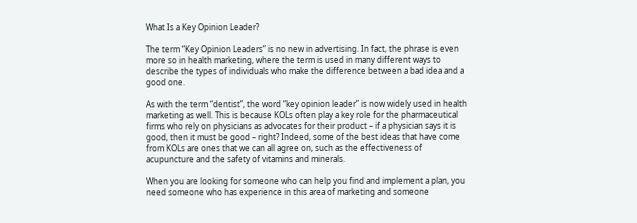What Is a Key Opinion Leader?

The term “Key Opinion Leaders” is no new in advertising. In fact, the phrase is even more so in health marketing, where the term is used in many different ways to describe the types of individuals who make the difference between a bad idea and a good one.

As with the term “dentist”, the word “key opinion leader” is now widely used in health marketing as well. This is because KOLs often play a key role for the pharmaceutical firms who rely on physicians as advocates for their product – if a physician says it is good, then it must be good – right? Indeed, some of the best ideas that have come from KOLs are ones that we can all agree on, such as the effectiveness of acupuncture and the safety of vitamins and minerals.

When you are looking for someone who can help you find and implement a plan, you need someone who has experience in this area of marketing and someone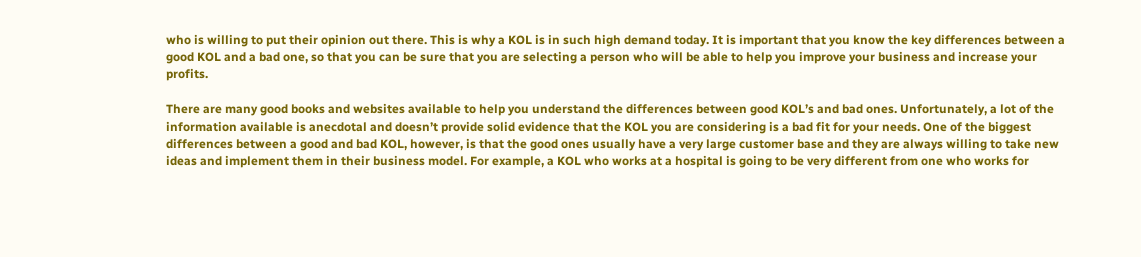who is willing to put their opinion out there. This is why a KOL is in such high demand today. It is important that you know the key differences between a good KOL and a bad one, so that you can be sure that you are selecting a person who will be able to help you improve your business and increase your profits.

There are many good books and websites available to help you understand the differences between good KOL’s and bad ones. Unfortunately, a lot of the information available is anecdotal and doesn’t provide solid evidence that the KOL you are considering is a bad fit for your needs. One of the biggest differences between a good and bad KOL, however, is that the good ones usually have a very large customer base and they are always willing to take new ideas and implement them in their business model. For example, a KOL who works at a hospital is going to be very different from one who works for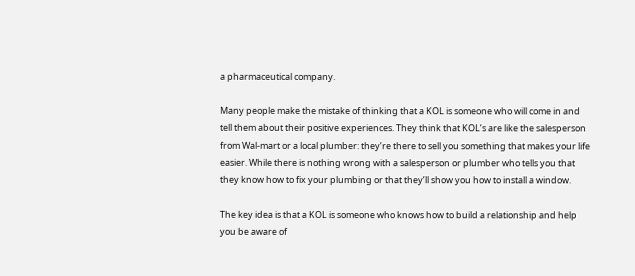a pharmaceutical company.

Many people make the mistake of thinking that a KOL is someone who will come in and tell them about their positive experiences. They think that KOL’s are like the salesperson from Wal-mart or a local plumber: they’re there to sell you something that makes your life easier. While there is nothing wrong with a salesperson or plumber who tells you that they know how to fix your plumbing or that they’ll show you how to install a window.

The key idea is that a KOL is someone who knows how to build a relationship and help you be aware of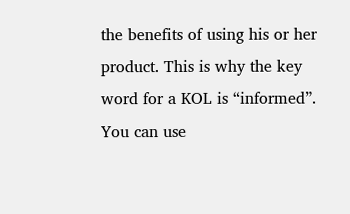the benefits of using his or her product. This is why the key word for a KOL is “informed”. You can use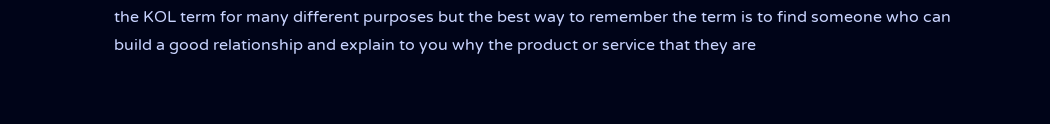the KOL term for many different purposes but the best way to remember the term is to find someone who can build a good relationship and explain to you why the product or service that they are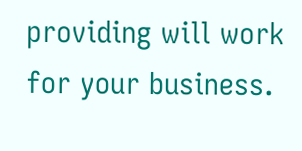providing will work for your business.